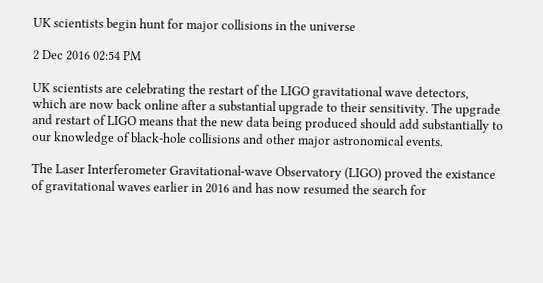UK scientists begin hunt for major collisions in the universe

2 Dec 2016 02:54 PM

UK scientists are celebrating the restart of the LIGO gravitational wave detectors, which are now back online after a substantial upgrade to their sensitivity. The upgrade and restart of LIGO means that the new data being produced should add substantially to our knowledge of black-hole collisions and other major astronomical events.

The Laser Interferometer Gravitational-wave Observatory (LIGO) proved the existance of gravitational waves earlier in 2016 and has now resumed the search for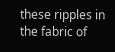these ripples in the fabric of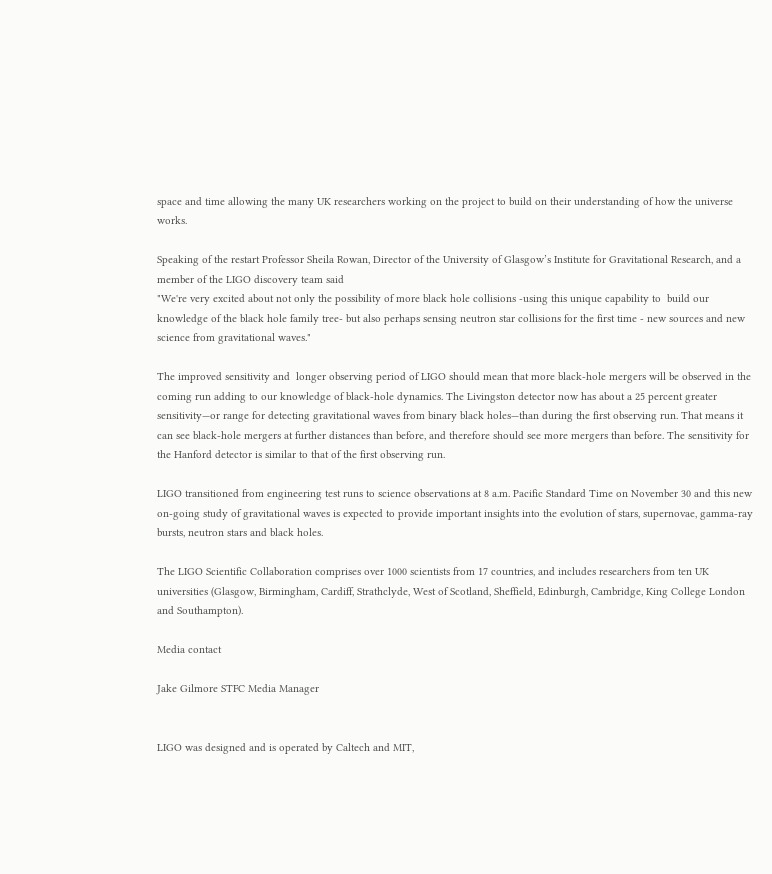space and time allowing the many UK researchers working on the project to build on their understanding of how the universe works.

Speaking of the restart Professor Sheila Rowan, Director of the University of Glasgow’s Institute for Gravitational Research, and a member of the LIGO discovery team said
"We're very excited about not only the possibility of more black hole collisions -using this unique capability to  build our knowledge of the black hole family tree- but also perhaps sensing neutron star collisions for the first time - new sources and new science from gravitational waves."

The improved sensitivity and  longer observing period of LIGO should mean that more black-hole mergers will be observed in the coming run adding to our knowledge of black-hole dynamics. The Livingston detector now has about a 25 percent greater sensitivity—or range for detecting gravitational waves from binary black holes—than during the first observing run. That means it can see black-hole mergers at further distances than before, and therefore should see more mergers than before. The sensitivity for the Hanford detector is similar to that of the first observing run.

LIGO transitioned from engineering test runs to science observations at 8 a.m. Pacific Standard Time on November 30 and this new on-going study of gravitational waves is expected to provide important insights into the evolution of stars, supernovae, gamma-ray bursts, neutron stars and black holes.

The LIGO Scientific Collaboration comprises over 1000 scientists from 17 countries, and includes researchers from ten UK universities (Glasgow, Birmingham, Cardiff, Strathclyde, West of Scotland, Sheffield, Edinburgh, Cambridge, King College London and Southampton).

Media contact

Jake Gilmore STFC Media Manager


LIGO was designed and is operated by Caltech and MIT,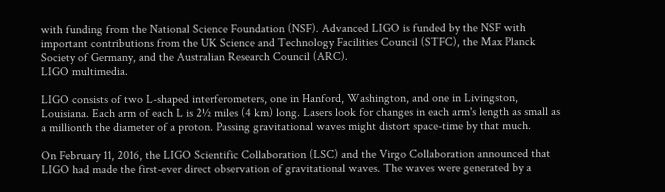with funding from the National Science Foundation (NSF). Advanced LIGO is funded by the NSF with important contributions from the UK Science and Technology Facilities Council (STFC), the Max Planck Society of Germany, and the Australian Research Council (ARC).
LIGO multimedia.

LIGO consists of two L-shaped interferometers, one in Hanford, Washington, and one in Livingston, Louisiana. Each arm of each L is 2½ miles (4 km) long. Lasers look for changes in each arm's length as small as a millionth the diameter of a proton. Passing gravitational waves might distort space-time by that much.

On February 11, 2016, the LIGO Scientific Collaboration (LSC) and the Virgo Collaboration announced that LIGO had made the first-ever direct observation of gravitational waves. The waves were generated by a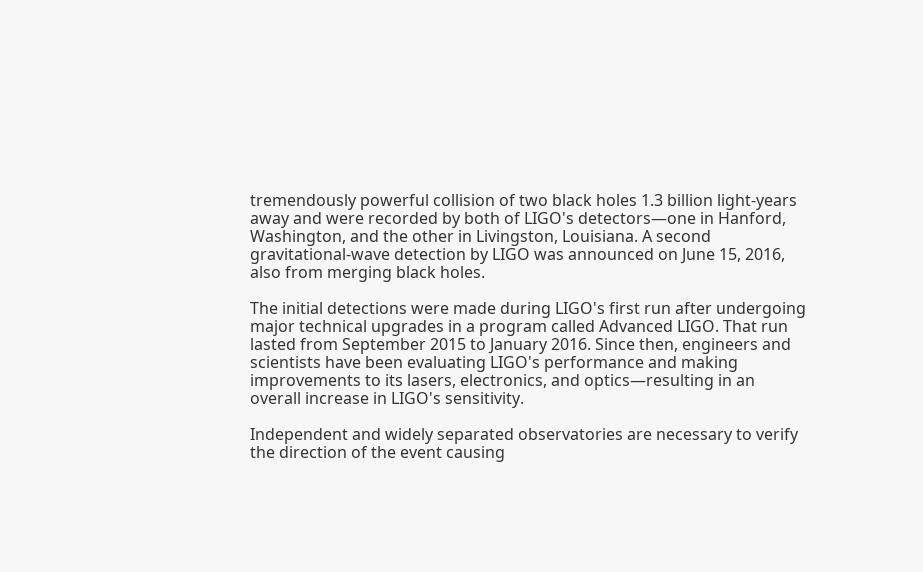tremendously powerful collision of two black holes 1.3 billion light-years away and were recorded by both of LIGO's detectors—one in Hanford, Washington, and the other in Livingston, Louisiana. A second gravitational-wave detection by LIGO was announced on June 15, 2016, also from merging black holes.

The initial detections were made during LIGO's first run after undergoing major technical upgrades in a program called Advanced LIGO. That run lasted from September 2015 to January 2016. Since then, engineers and scientists have been evaluating LIGO's performance and making improvements to its lasers, electronics, and optics—resulting in an overall increase in LIGO's sensitivity.

Independent and widely separated observatories are necessary to verify the direction of the event causing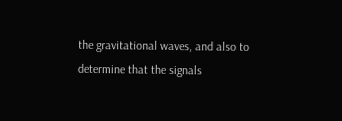the gravitational waves, and also to determine that the signals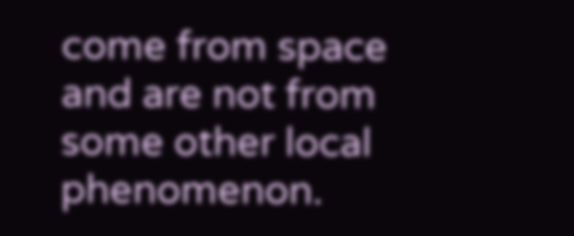come from space and are not from some other local phenomenon.